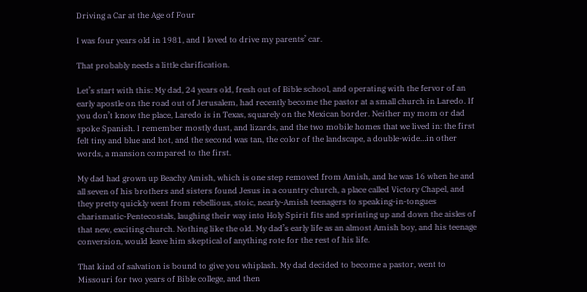Driving a Car at the Age of Four

I was four years old in 1981, and I loved to drive my parents’ car.

That probably needs a little clarification.

Let’s start with this: My dad, 24 years old, fresh out of Bible school, and operating with the fervor of an early apostle on the road out of Jerusalem, had recently become the pastor at a small church in Laredo. If you don’t know the place, Laredo is in Texas, squarely on the Mexican border. Neither my mom or dad spoke Spanish. I remember mostly dust, and lizards, and the two mobile homes that we lived in: the first felt tiny and blue and hot, and the second was tan, the color of the landscape, a double-wide…in other words, a mansion compared to the first.

My dad had grown up Beachy Amish, which is one step removed from Amish, and he was 16 when he and all seven of his brothers and sisters found Jesus in a country church, a place called Victory Chapel, and they pretty quickly went from rebellious, stoic, nearly-Amish teenagers to speaking-in-tongues charismatic-Pentecostals, laughing their way into Holy Spirit fits and sprinting up and down the aisles of that new, exciting church. Nothing like the old. My dad’s early life as an almost Amish boy, and his teenage conversion, would leave him skeptical of anything rote for the rest of his life.

That kind of salvation is bound to give you whiplash. My dad decided to become a pastor, went to Missouri for two years of Bible college, and then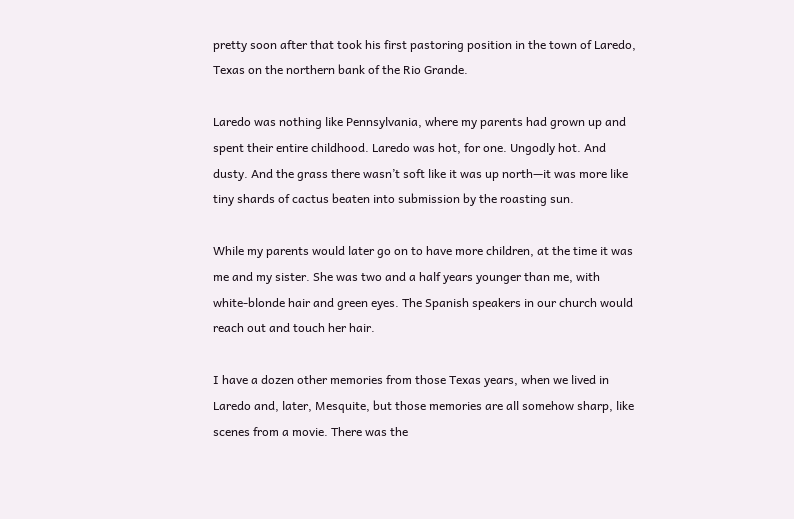pretty soon after that took his first pastoring position in the town of Laredo, Texas on the northern bank of the Rio Grande.

Laredo was nothing like Pennsylvania, where my parents had grown up and spent their entire childhood. Laredo was hot, for one. Ungodly hot. And dusty. And the grass there wasn’t soft like it was up north—it was more like tiny shards of cactus beaten into submission by the roasting sun.

While my parents would later go on to have more children, at the time it was me and my sister. She was two and a half years younger than me, with white-blonde hair and green eyes. The Spanish speakers in our church would reach out and touch her hair.

I have a dozen other memories from those Texas years, when we lived in Laredo and, later, Mesquite, but those memories are all somehow sharp, like scenes from a movie. There was the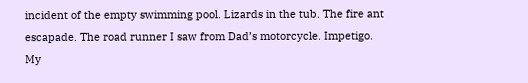incident of the empty swimming pool. Lizards in the tub. The fire ant escapade. The road runner I saw from Dad’s motorcycle. Impetigo. My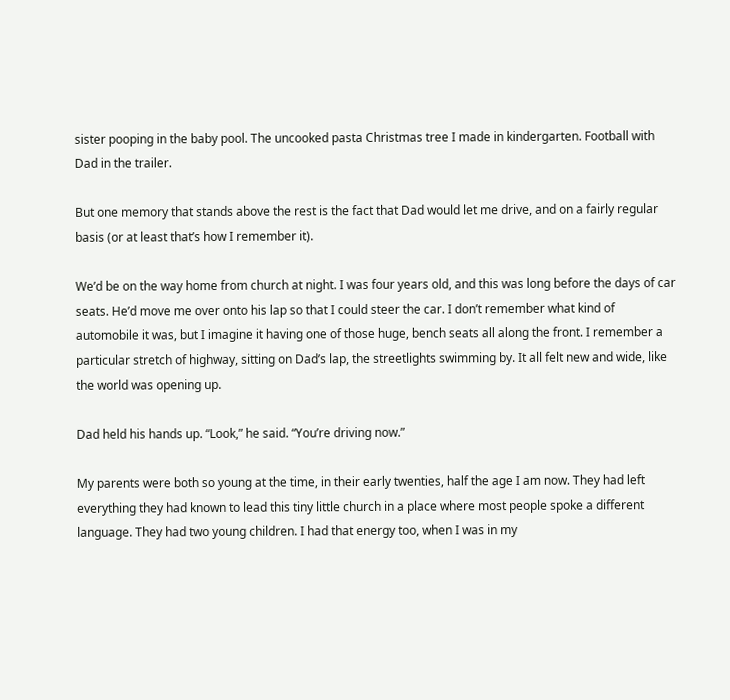sister pooping in the baby pool. The uncooked pasta Christmas tree I made in kindergarten. Football with Dad in the trailer.

But one memory that stands above the rest is the fact that Dad would let me drive, and on a fairly regular basis (or at least that’s how I remember it).

We’d be on the way home from church at night. I was four years old, and this was long before the days of car seats. He’d move me over onto his lap so that I could steer the car. I don’t remember what kind of automobile it was, but I imagine it having one of those huge, bench seats all along the front. I remember a particular stretch of highway, sitting on Dad’s lap, the streetlights swimming by. It all felt new and wide, like the world was opening up.

Dad held his hands up. “Look,” he said. “You’re driving now.”

My parents were both so young at the time, in their early twenties, half the age I am now. They had left everything they had known to lead this tiny little church in a place where most people spoke a different language. They had two young children. I had that energy too, when I was in my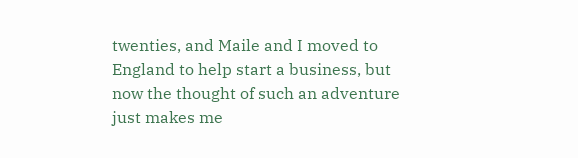twenties, and Maile and I moved to England to help start a business, but now the thought of such an adventure just makes me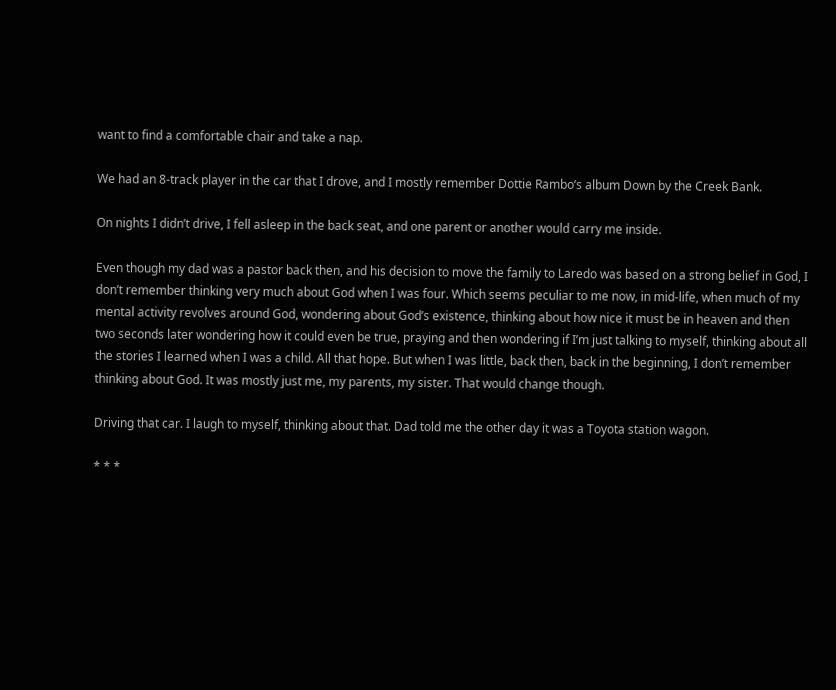want to find a comfortable chair and take a nap.

We had an 8-track player in the car that I drove, and I mostly remember Dottie Rambo’s album Down by the Creek Bank.

On nights I didn’t drive, I fell asleep in the back seat, and one parent or another would carry me inside.

Even though my dad was a pastor back then, and his decision to move the family to Laredo was based on a strong belief in God, I don’t remember thinking very much about God when I was four. Which seems peculiar to me now, in mid-life, when much of my mental activity revolves around God, wondering about God’s existence, thinking about how nice it must be in heaven and then two seconds later wondering how it could even be true, praying and then wondering if I’m just talking to myself, thinking about all the stories I learned when I was a child. All that hope. But when I was little, back then, back in the beginning, I don’t remember thinking about God. It was mostly just me, my parents, my sister. That would change though.

Driving that car. I laugh to myself, thinking about that. Dad told me the other day it was a Toyota station wagon.

* * *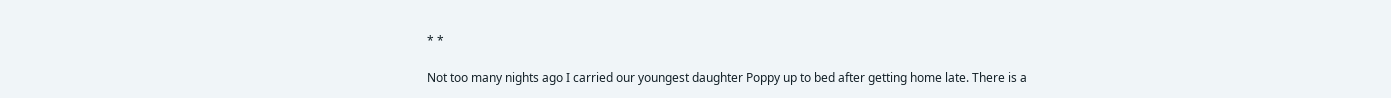* *

Not too many nights ago I carried our youngest daughter Poppy up to bed after getting home late. There is a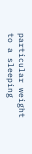particular weight to a sleeping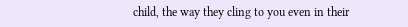child, the way they cling to you even in their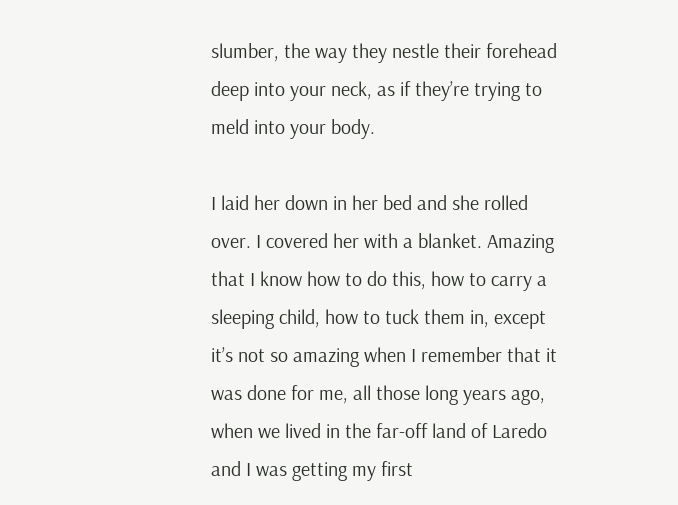slumber, the way they nestle their forehead deep into your neck, as if they’re trying to meld into your body.

I laid her down in her bed and she rolled over. I covered her with a blanket. Amazing that I know how to do this, how to carry a sleeping child, how to tuck them in, except it’s not so amazing when I remember that it was done for me, all those long years ago, when we lived in the far-off land of Laredo and I was getting my first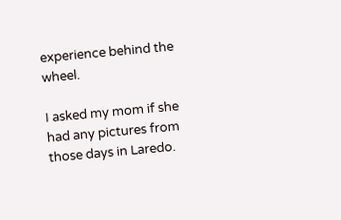experience behind the wheel.

I asked my mom if she had any pictures from those days in Laredo.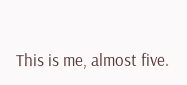This is me, almost five.